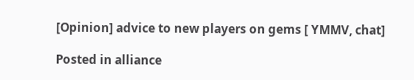[Opinion] advice to new players on gems [ YMMV, chat]

Posted in alliance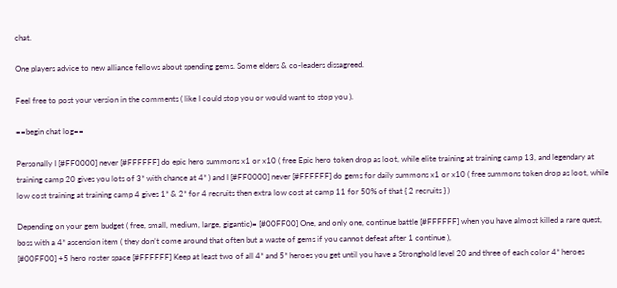chat.

One players advice to new alliance fellows about spending gems. Some elders & co-leaders dissagreed.

Feel free to post your version in the comments ( like I could stop you or would want to stop you ).

==begin chat log==

Personally I [#FF0000] never [#FFFFFF] do epic hero summons x1 or x10 ( free Epic hero token drop as loot, while elite training at training camp 13, and legendary at training camp 20 gives you lots of 3* with chance at 4* ) and I [#FF0000] never [#FFFFFF] do gems for daily summons x1 or x10 ( free summons token drop as loot, while low cost training at training camp 4 gives 1* & 2* for 4 recruits then extra low cost at camp 11 for 50% of that { 2 recruits } )

Depending on your gem budget ( free, small, medium, large, gigantic)= [#00FF00] One, and only one, continue battle [#FFFFFF] when you have almost killed a rare quest, boss with a 4* ascension item ( they don’t come around that often but a waste of gems if you cannot defeat after 1 continue ),
[#00FF00] +5 hero roster space [#FFFFFF] Keep at least two of all 4* and 5* heroes you get until you have a Stronghold level 20 and three of each color 4* heroes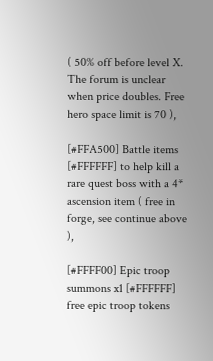( 50% off before level X. The forum is unclear when price doubles. Free hero space limit is 70 ),

[#FFA500] Battle items [#FFFFFF] to help kill a rare quest boss with a 4* ascension item ( free in forge, see continue above ),

[#FFFF00] Epic troop summons x1 [#FFFFFF] free epic troop tokens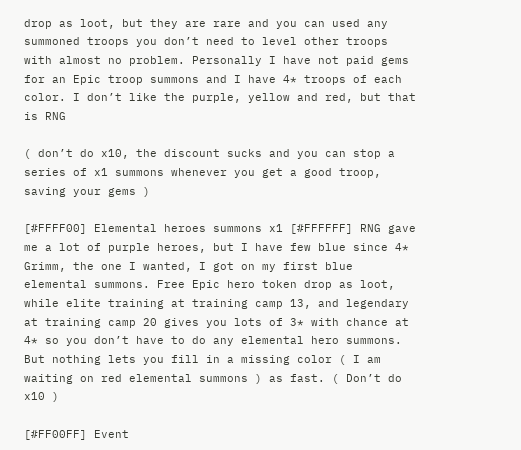drop as loot, but they are rare and you can used any summoned troops you don’t need to level other troops with almost no problem. Personally I have not paid gems for an Epic troop summons and I have 4* troops of each color. I don’t like the purple, yellow and red, but that is RNG

( don’t do x10, the discount sucks and you can stop a series of x1 summons whenever you get a good troop, saving your gems )

[#FFFF00] Elemental heroes summons x1 [#FFFFFF] RNG gave me a lot of purple heroes, but I have few blue since 4* Grimm, the one I wanted, I got on my first blue elemental summons. Free Epic hero token drop as loot, while elite training at training camp 13, and legendary at training camp 20 gives you lots of 3* with chance at 4* so you don’t have to do any elemental hero summons. But nothing lets you fill in a missing color ( I am waiting on red elemental summons ) as fast. ( Don’t do x10 )

[#FF00FF] Event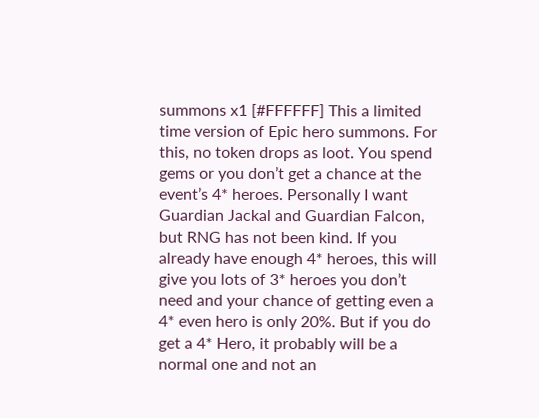summons x1 [#FFFFFF] This a limited time version of Epic hero summons. For this, no token drops as loot. You spend gems or you don’t get a chance at the event’s 4* heroes. Personally I want Guardian Jackal and Guardian Falcon, but RNG has not been kind. If you already have enough 4* heroes, this will give you lots of 3* heroes you don’t need and your chance of getting even a 4* even hero is only 20%. But if you do get a 4* Hero, it probably will be a normal one and not an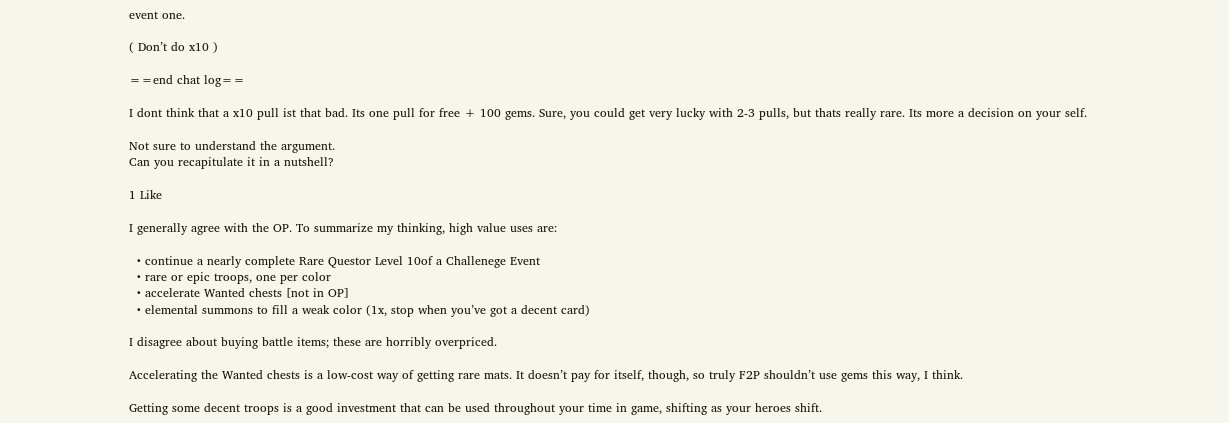event one.

( Don’t do x10 )

==end chat log==

I dont think that a x10 pull ist that bad. Its one pull for free + 100 gems. Sure, you could get very lucky with 2-3 pulls, but thats really rare. Its more a decision on your self.

Not sure to understand the argument.
Can you recapitulate it in a nutshell?

1 Like

I generally agree with the OP. To summarize my thinking, high value uses are:

  • continue a nearly complete Rare Questor Level 10of a Challenege Event
  • rare or epic troops, one per color
  • accelerate Wanted chests [not in OP]
  • elemental summons to fill a weak color (1x, stop when you’ve got a decent card)

I disagree about buying battle items; these are horribly overpriced.

Accelerating the Wanted chests is a low-cost way of getting rare mats. It doesn’t pay for itself, though, so truly F2P shouldn’t use gems this way, I think.

Getting some decent troops is a good investment that can be used throughout your time in game, shifting as your heroes shift.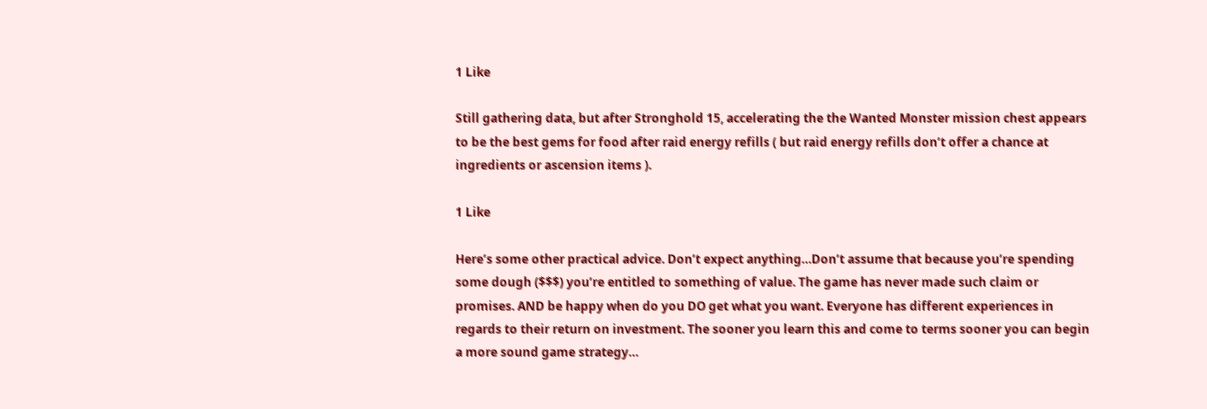1 Like

Still gathering data, but after Stronghold 15, accelerating the the Wanted Monster mission chest appears to be the best gems for food after raid energy refills ( but raid energy refills don’t offer a chance at ingredients or ascension items ).

1 Like

Here’s some other practical advice. Don’t expect anything…Don’t assume that because you’re spending some dough ($$$) you’re entitled to something of value. The game has never made such claim or promises. AND be happy when do you DO get what you want. Everyone has different experiences in regards to their return on investment. The sooner you learn this and come to terms sooner you can begin a more sound game strategy…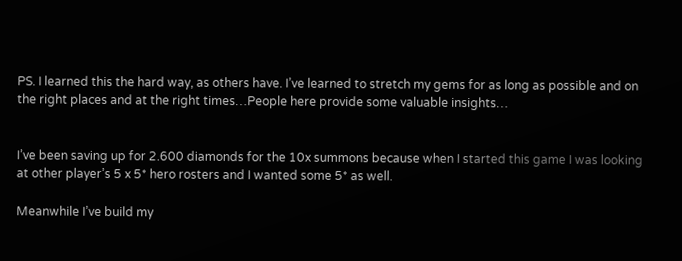PS. I learned this the hard way, as others have. I’ve learned to stretch my gems for as long as possible and on the right places and at the right times…People here provide some valuable insights…


I’ve been saving up for 2.600 diamonds for the 10x summons because when I started this game I was looking at other player’s 5 x 5* hero rosters and I wanted some 5* as well.

Meanwhile I’ve build my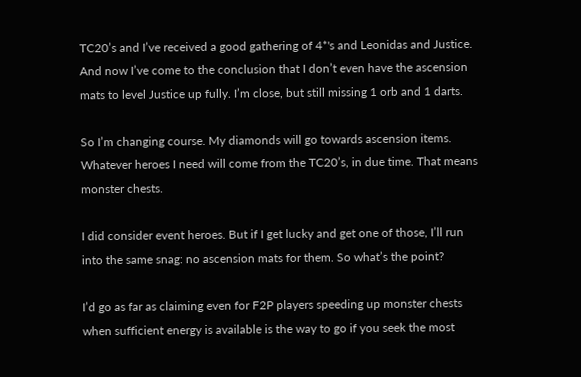TC20’s and I’ve received a good gathering of 4*'s and Leonidas and Justice. And now I’ve come to the conclusion that I don’t even have the ascension mats to level Justice up fully. I’m close, but still missing 1 orb and 1 darts.

So I’m changing course. My diamonds will go towards ascension items. Whatever heroes I need will come from the TC20’s, in due time. That means monster chests.

I did consider event heroes. But if I get lucky and get one of those, I’ll run into the same snag: no ascension mats for them. So what’s the point?

I’d go as far as claiming even for F2P players speeding up monster chests when sufficient energy is available is the way to go if you seek the most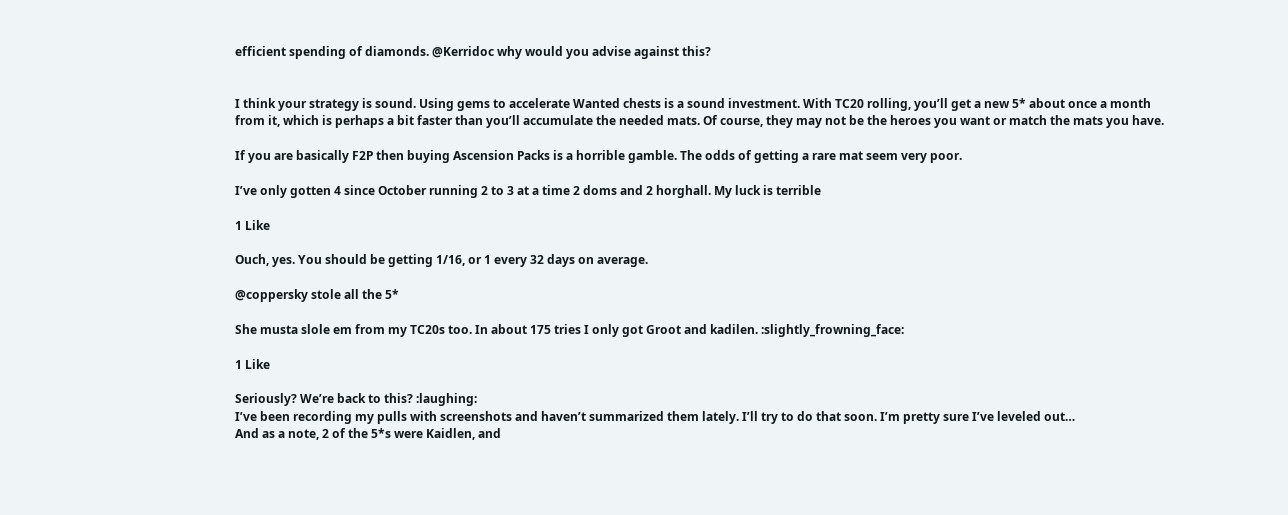efficient spending of diamonds. @Kerridoc why would you advise against this?


I think your strategy is sound. Using gems to accelerate Wanted chests is a sound investment. With TC20 rolling, you’ll get a new 5* about once a month from it, which is perhaps a bit faster than you’ll accumulate the needed mats. Of course, they may not be the heroes you want or match the mats you have.

If you are basically F2P then buying Ascension Packs is a horrible gamble. The odds of getting a rare mat seem very poor.

I’ve only gotten 4 since October running 2 to 3 at a time 2 doms and 2 horghall. My luck is terrible

1 Like

Ouch, yes. You should be getting 1/16, or 1 every 32 days on average.

@coppersky stole all the 5*

She musta slole em from my TC20s too. In about 175 tries I only got Groot and kadilen. :slightly_frowning_face:

1 Like

Seriously? We’re back to this? :laughing:
I’ve been recording my pulls with screenshots and haven’t summarized them lately. I’ll try to do that soon. I’m pretty sure I’ve leveled out…
And as a note, 2 of the 5*s were Kaidlen, and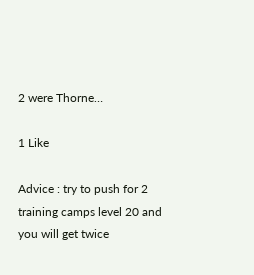2 were Thorne…

1 Like

Advice : try to push for 2 training camps level 20 and you will get twice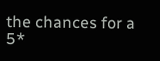the chances for a 5*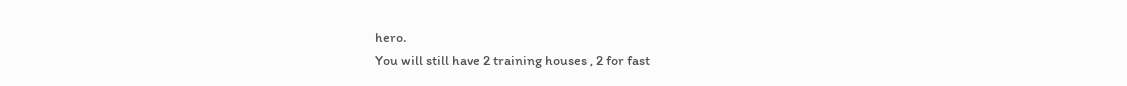hero.
You will still have 2 training houses , 2 for fast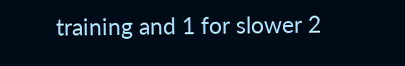training and 1 for slower 2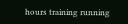hours training running